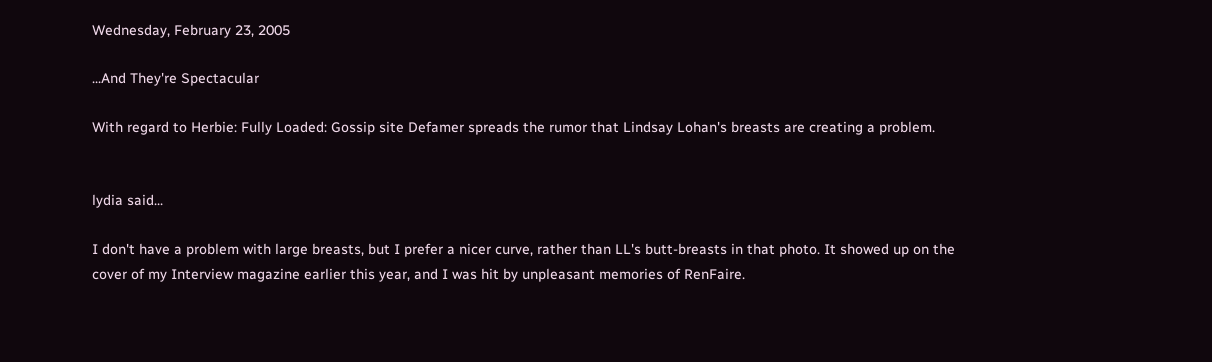Wednesday, February 23, 2005

...And They're Spectacular

With regard to Herbie: Fully Loaded: Gossip site Defamer spreads the rumor that Lindsay Lohan's breasts are creating a problem.


lydia said...

I don't have a problem with large breasts, but I prefer a nicer curve, rather than LL's butt-breasts in that photo. It showed up on the cover of my Interview magazine earlier this year, and I was hit by unpleasant memories of RenFaire.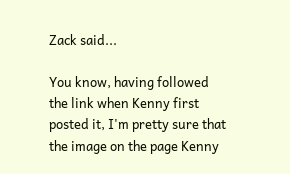Zack said...

You know, having followed the link when Kenny first posted it, I'm pretty sure that the image on the page Kenny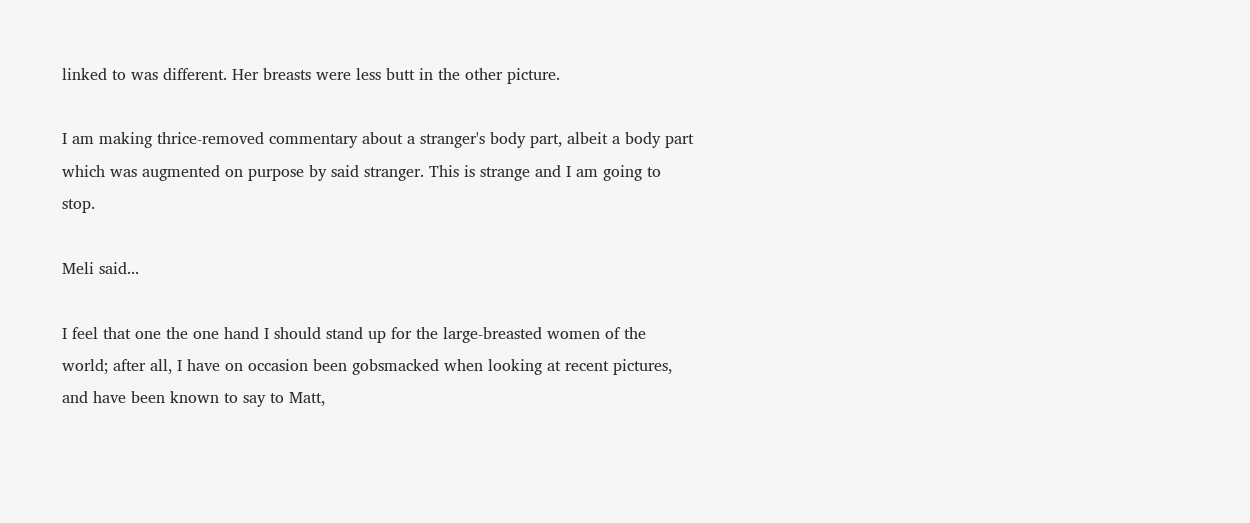linked to was different. Her breasts were less butt in the other picture.

I am making thrice-removed commentary about a stranger's body part, albeit a body part which was augmented on purpose by said stranger. This is strange and I am going to stop.

Meli said...

I feel that one the one hand I should stand up for the large-breasted women of the world; after all, I have on occasion been gobsmacked when looking at recent pictures, and have been known to say to Matt,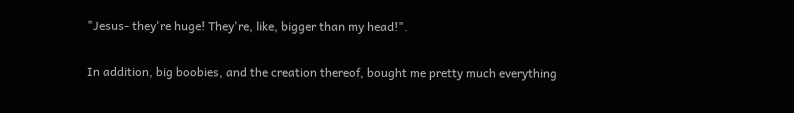"Jesus- they're huge! They're, like, bigger than my head!".

In addition, big boobies, and the creation thereof, bought me pretty much everything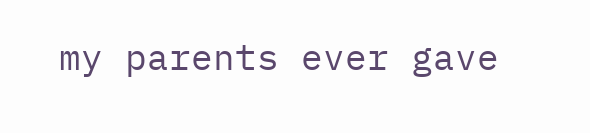my parents ever gave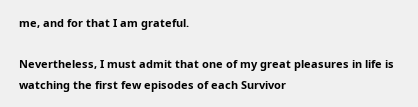me, and for that I am grateful.

Nevertheless, I must admit that one of my great pleasures in life is watching the first few episodes of each Survivor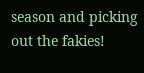season and picking out the fakies!